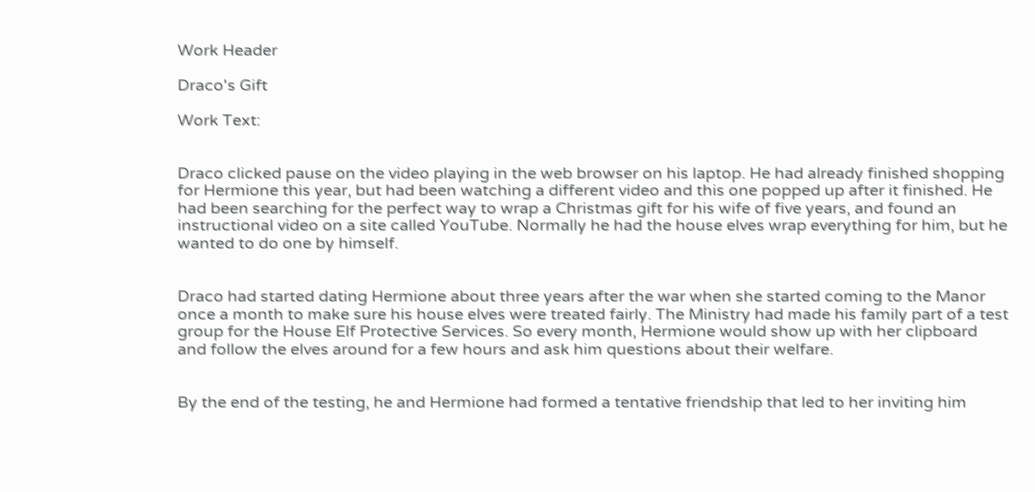Work Header

Draco's Gift

Work Text:


Draco clicked pause on the video playing in the web browser on his laptop. He had already finished shopping for Hermione this year, but had been watching a different video and this one popped up after it finished. He had been searching for the perfect way to wrap a Christmas gift for his wife of five years, and found an instructional video on a site called YouTube. Normally he had the house elves wrap everything for him, but he wanted to do one by himself.


Draco had started dating Hermione about three years after the war when she started coming to the Manor once a month to make sure his house elves were treated fairly. The Ministry had made his family part of a test group for the House Elf Protective Services. So every month, Hermione would show up with her clipboard and follow the elves around for a few hours and ask him questions about their welfare.


By the end of the testing, he and Hermione had formed a tentative friendship that led to her inviting him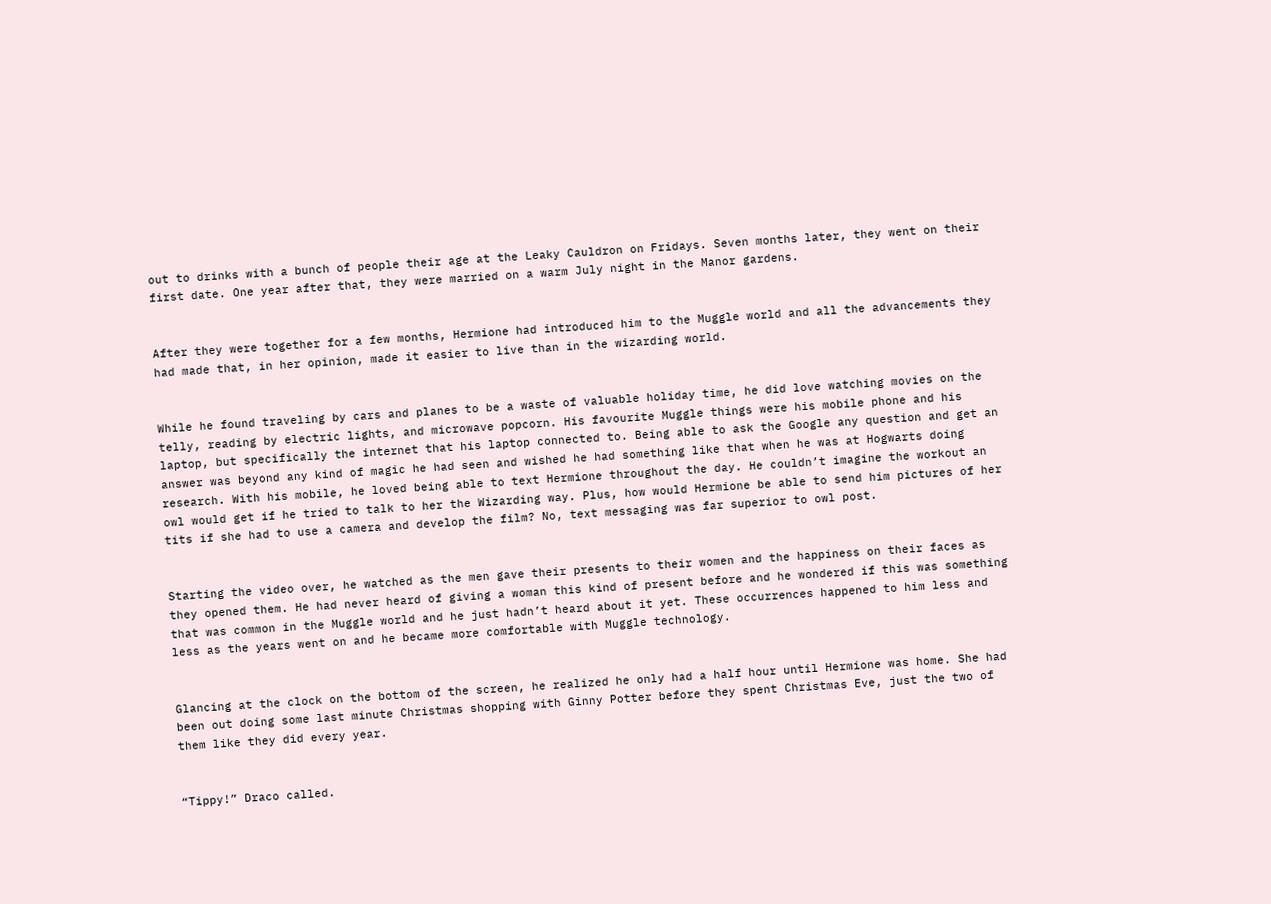out to drinks with a bunch of people their age at the Leaky Cauldron on Fridays. Seven months later, they went on their first date. One year after that, they were married on a warm July night in the Manor gardens.


After they were together for a few months, Hermione had introduced him to the Muggle world and all the advancements they had made that, in her opinion, made it easier to live than in the wizarding world.


While he found traveling by cars and planes to be a waste of valuable holiday time, he did love watching movies on the telly, reading by electric lights, and microwave popcorn. His favourite Muggle things were his mobile phone and his laptop, but specifically the internet that his laptop connected to. Being able to ask the Google any question and get an answer was beyond any kind of magic he had seen and wished he had something like that when he was at Hogwarts doing research. With his mobile, he loved being able to text Hermione throughout the day. He couldn’t imagine the workout an owl would get if he tried to talk to her the Wizarding way. Plus, how would Hermione be able to send him pictures of her tits if she had to use a camera and develop the film? No, text messaging was far superior to owl post.


Starting the video over, he watched as the men gave their presents to their women and the happiness on their faces as they opened them. He had never heard of giving a woman this kind of present before and he wondered if this was something that was common in the Muggle world and he just hadn’t heard about it yet. These occurrences happened to him less and less as the years went on and he became more comfortable with Muggle technology.


Glancing at the clock on the bottom of the screen, he realized he only had a half hour until Hermione was home. She had been out doing some last minute Christmas shopping with Ginny Potter before they spent Christmas Eve, just the two of them like they did every year.


“Tippy!” Draco called.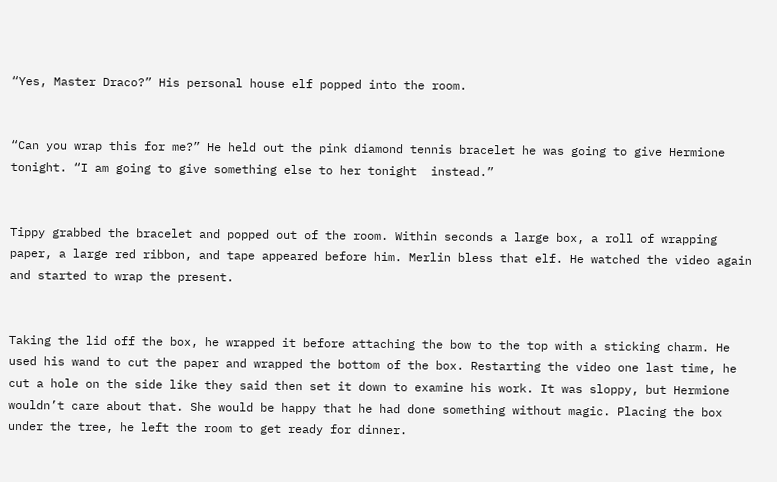“Yes, Master Draco?” His personal house elf popped into the room.


“Can you wrap this for me?” He held out the pink diamond tennis bracelet he was going to give Hermione tonight. “I am going to give something else to her tonight  instead.”


Tippy grabbed the bracelet and popped out of the room. Within seconds a large box, a roll of wrapping paper, a large red ribbon, and tape appeared before him. Merlin bless that elf. He watched the video again and started to wrap the present.


Taking the lid off the box, he wrapped it before attaching the bow to the top with a sticking charm. He used his wand to cut the paper and wrapped the bottom of the box. Restarting the video one last time, he cut a hole on the side like they said then set it down to examine his work. It was sloppy, but Hermione wouldn’t care about that. She would be happy that he had done something without magic. Placing the box under the tree, he left the room to get ready for dinner.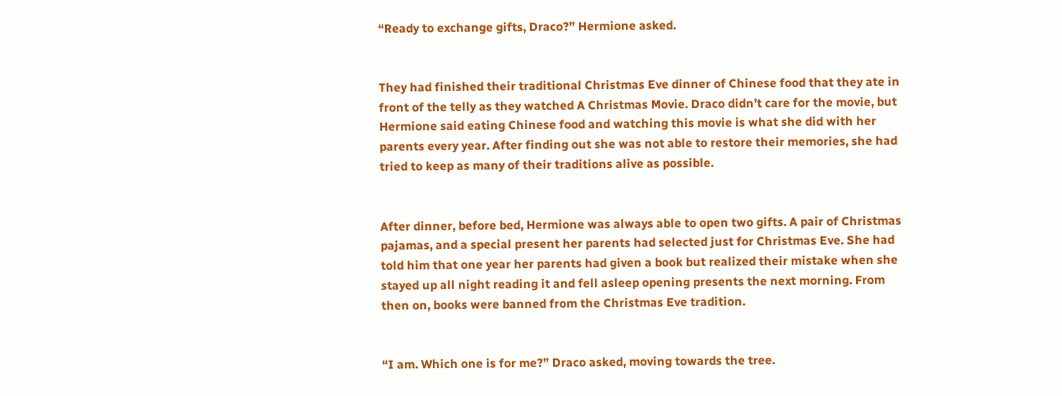“Ready to exchange gifts, Draco?” Hermione asked.


They had finished their traditional Christmas Eve dinner of Chinese food that they ate in front of the telly as they watched A Christmas Movie. Draco didn’t care for the movie, but Hermione said eating Chinese food and watching this movie is what she did with her parents every year. After finding out she was not able to restore their memories, she had tried to keep as many of their traditions alive as possible.


After dinner, before bed, Hermione was always able to open two gifts. A pair of Christmas pajamas, and a special present her parents had selected just for Christmas Eve. She had told him that one year her parents had given a book but realized their mistake when she stayed up all night reading it and fell asleep opening presents the next morning. From then on, books were banned from the Christmas Eve tradition.


“I am. Which one is for me?” Draco asked, moving towards the tree.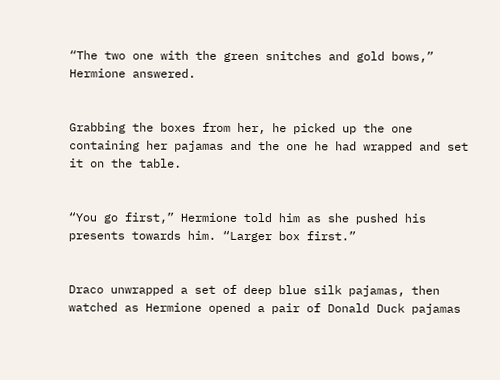“The two one with the green snitches and gold bows,” Hermione answered.


Grabbing the boxes from her, he picked up the one containing her pajamas and the one he had wrapped and set it on the table.


“You go first,” Hermione told him as she pushed his presents towards him. “Larger box first.”


Draco unwrapped a set of deep blue silk pajamas, then watched as Hermione opened a pair of Donald Duck pajamas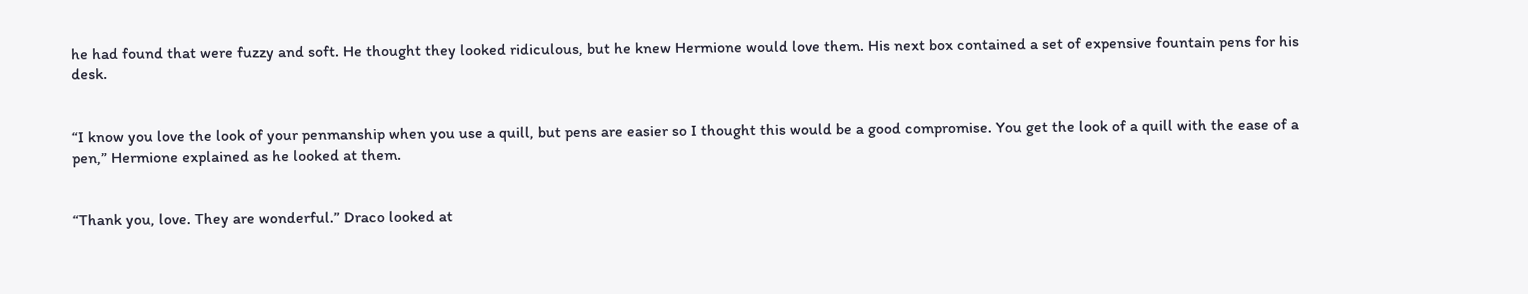he had found that were fuzzy and soft. He thought they looked ridiculous, but he knew Hermione would love them. His next box contained a set of expensive fountain pens for his desk.


“I know you love the look of your penmanship when you use a quill, but pens are easier so I thought this would be a good compromise. You get the look of a quill with the ease of a pen,” Hermione explained as he looked at them.


“Thank you, love. They are wonderful.” Draco looked at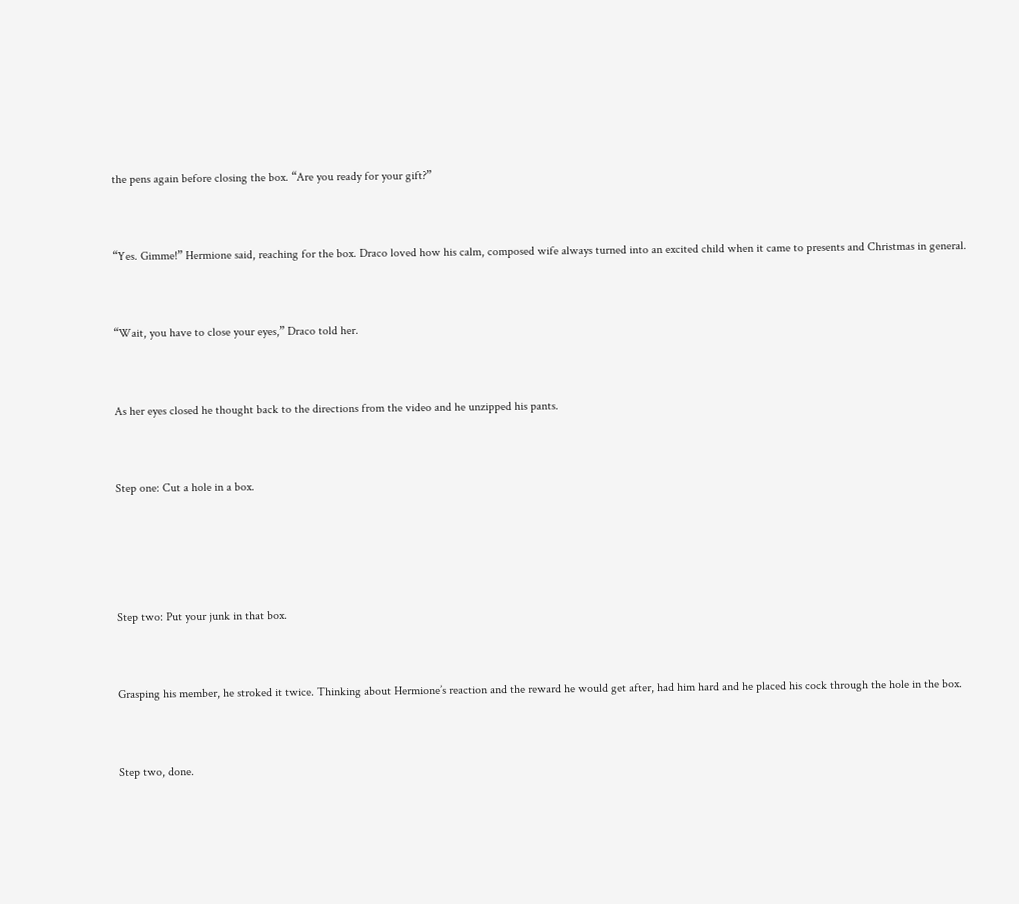the pens again before closing the box. “Are you ready for your gift?”


“Yes. Gimme!” Hermione said, reaching for the box. Draco loved how his calm, composed wife always turned into an excited child when it came to presents and Christmas in general.


“Wait, you have to close your eyes,” Draco told her.


As her eyes closed he thought back to the directions from the video and he unzipped his pants.


Step one: Cut a hole in a box.




Step two: Put your junk in that box.


Grasping his member, he stroked it twice. Thinking about Hermione’s reaction and the reward he would get after, had him hard and he placed his cock through the hole in the box.


Step two, done.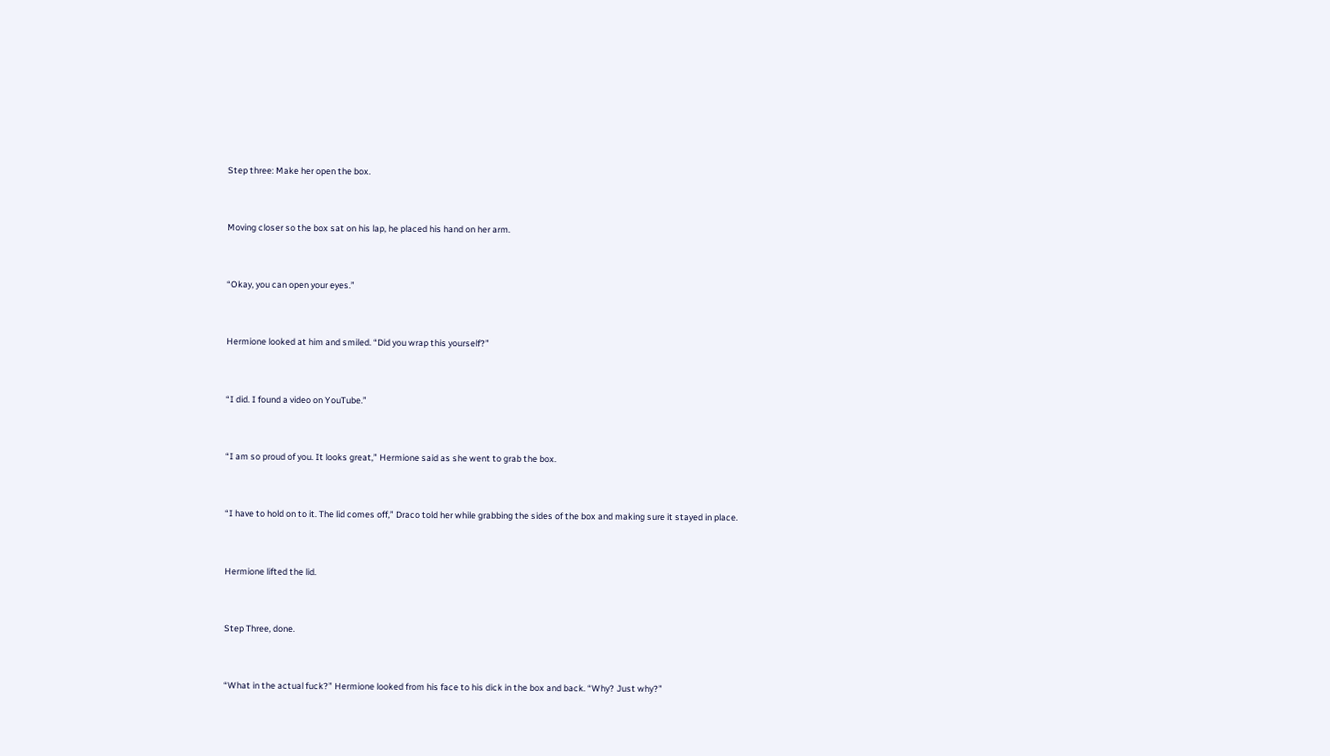Step three: Make her open the box.


Moving closer so the box sat on his lap, he placed his hand on her arm.


“Okay, you can open your eyes.”


Hermione looked at him and smiled. “Did you wrap this yourself?”


“I did. I found a video on YouTube.”


“I am so proud of you. It looks great,” Hermione said as she went to grab the box.


“I have to hold on to it. The lid comes off,” Draco told her while grabbing the sides of the box and making sure it stayed in place.


Hermione lifted the lid.


Step Three, done.


“What in the actual fuck?” Hermione looked from his face to his dick in the box and back. “Why? Just why?”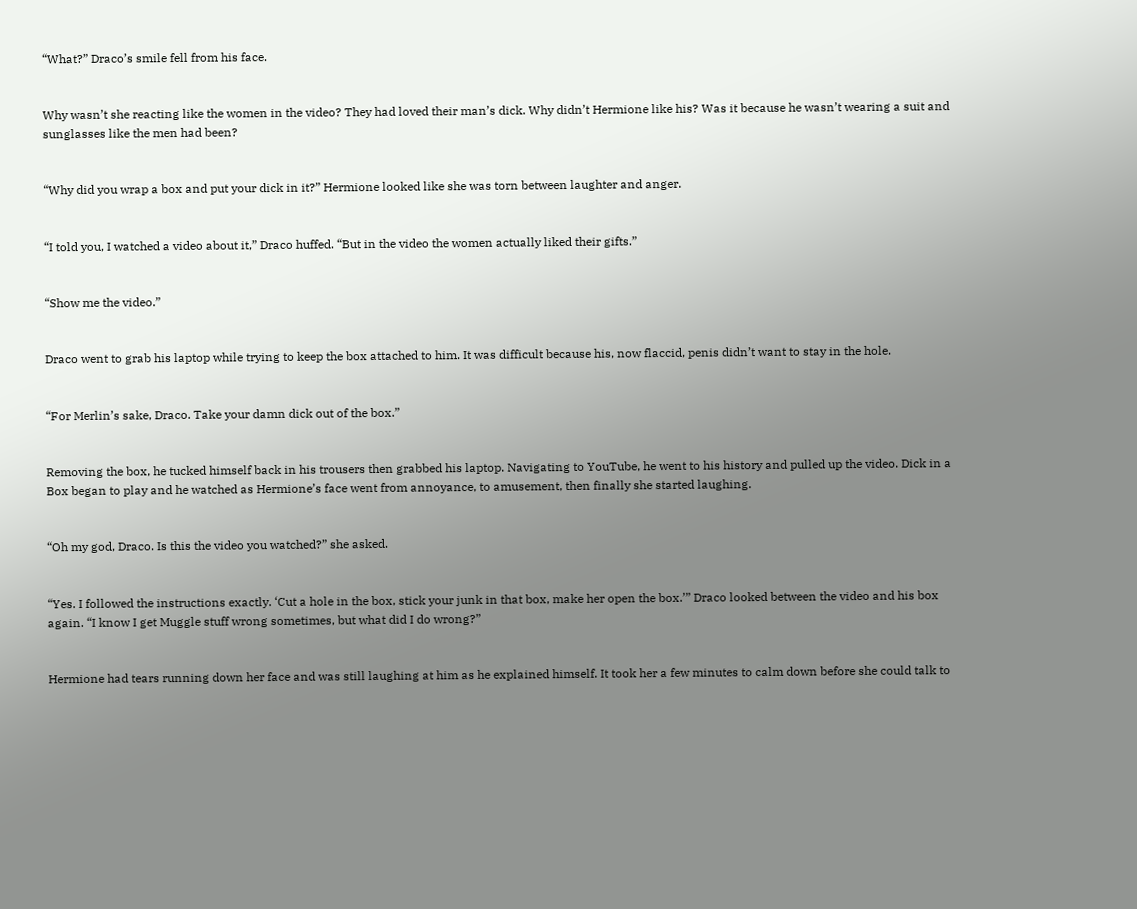“What?” Draco’s smile fell from his face.


Why wasn’t she reacting like the women in the video? They had loved their man’s dick. Why didn’t Hermione like his? Was it because he wasn’t wearing a suit and sunglasses like the men had been?


“Why did you wrap a box and put your dick in it?” Hermione looked like she was torn between laughter and anger.


“I told you, I watched a video about it,” Draco huffed. “But in the video the women actually liked their gifts.”


“Show me the video.”


Draco went to grab his laptop while trying to keep the box attached to him. It was difficult because his, now flaccid, penis didn’t want to stay in the hole.


“For Merlin’s sake, Draco. Take your damn dick out of the box.”


Removing the box, he tucked himself back in his trousers then grabbed his laptop. Navigating to YouTube, he went to his history and pulled up the video. Dick in a Box began to play and he watched as Hermione’s face went from annoyance, to amusement, then finally she started laughing.


“Oh my god, Draco. Is this the video you watched?” she asked.


“Yes. I followed the instructions exactly. ‘Cut a hole in the box, stick your junk in that box, make her open the box.’” Draco looked between the video and his box again. “I know I get Muggle stuff wrong sometimes, but what did I do wrong?”


Hermione had tears running down her face and was still laughing at him as he explained himself. It took her a few minutes to calm down before she could talk to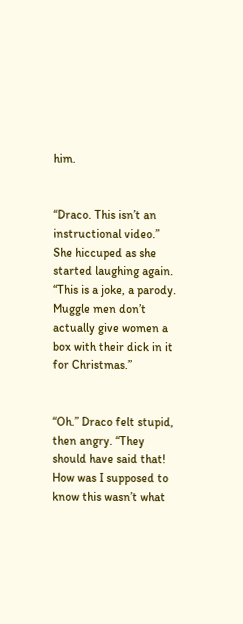him.


“Draco. This isn’t an instructional video.” She hiccuped as she started laughing again. “This is a joke, a parody. Muggle men don’t actually give women a box with their dick in it for Christmas.”


“Oh.” Draco felt stupid, then angry. “They should have said that! How was I supposed to know this wasn’t what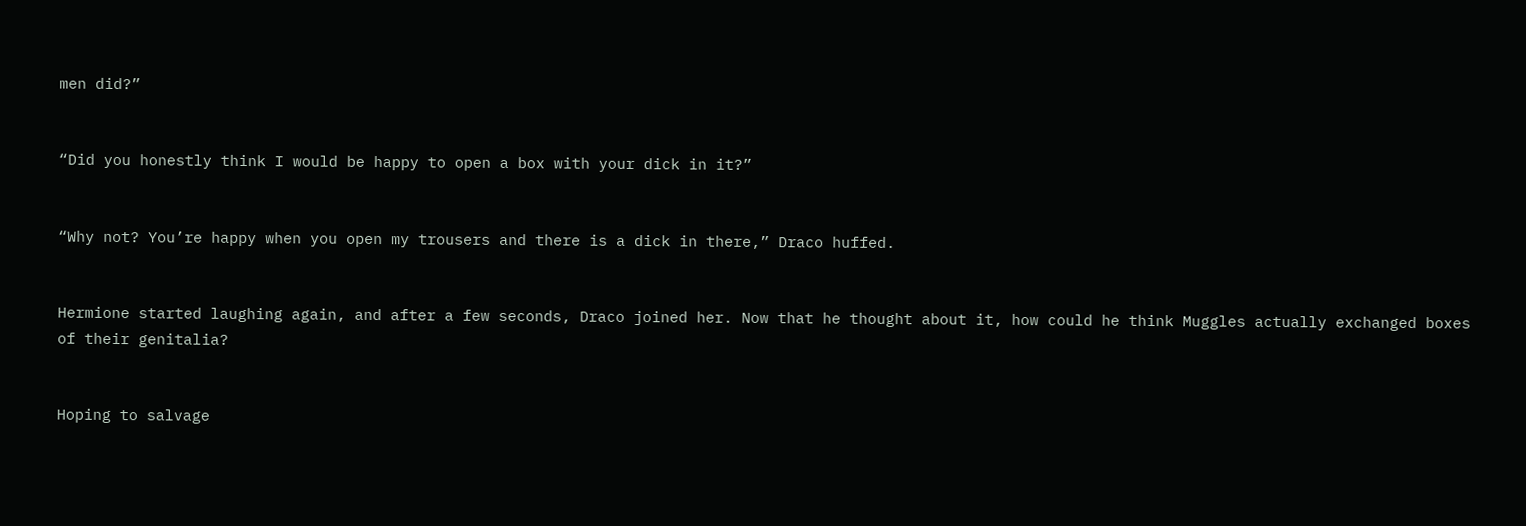men did?”


“Did you honestly think I would be happy to open a box with your dick in it?”


“Why not? You’re happy when you open my trousers and there is a dick in there,” Draco huffed.


Hermione started laughing again, and after a few seconds, Draco joined her. Now that he thought about it, how could he think Muggles actually exchanged boxes of their genitalia?


Hoping to salvage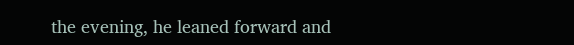the evening, he leaned forward and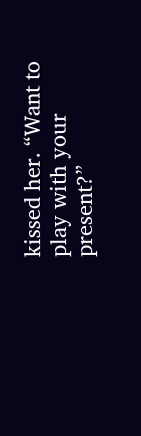kissed her. “Want to play with your present?”